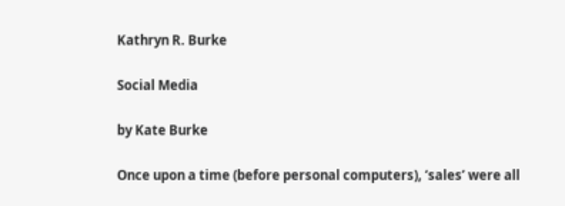Kathryn R. Burke

Social Media

by Kate Burke

Once upon a time (before personal computers), ‘sales’ were all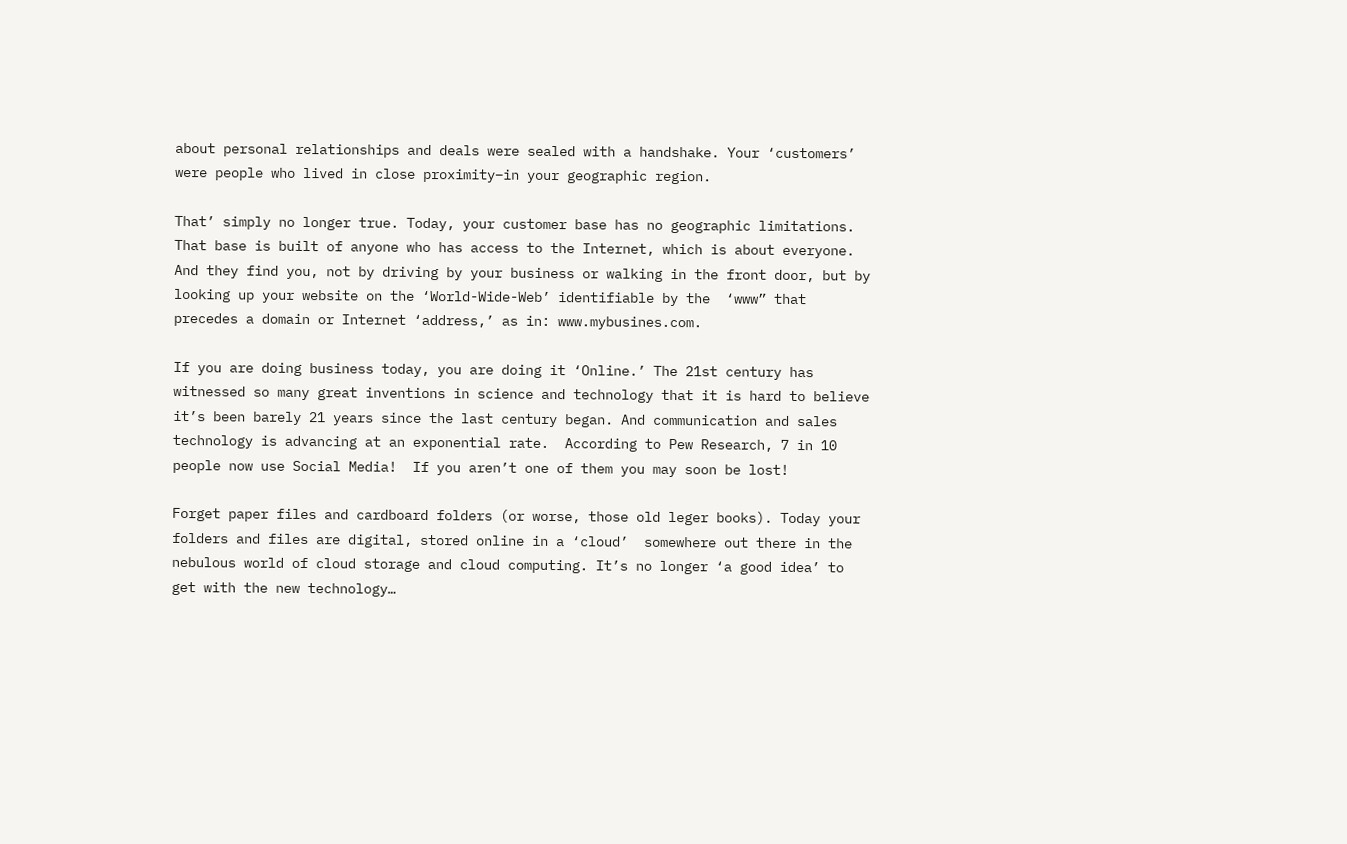about personal relationships and deals were sealed with a handshake. Your ‘customers’ were people who lived in close proximity–in your geographic region.

That’ simply no longer true. Today, your customer base has no geographic limitations. That base is built of anyone who has access to the Internet, which is about everyone. And they find you, not by driving by your business or walking in the front door, but by looking up your website on the ‘World-Wide-Web’ identifiable by the  ‘www” that precedes a domain or Internet ‘address,’ as in: www.mybusines.com.

If you are doing business today, you are doing it ‘Online.’ The 21st century has witnessed so many great inventions in science and technology that it is hard to believe it’s been barely 21 years since the last century began. And communication and sales technology is advancing at an exponential rate.  According to Pew Research, 7 in 10 people now use Social Media!  If you aren’t one of them you may soon be lost!

Forget paper files and cardboard folders (or worse, those old leger books). Today your folders and files are digital, stored online in a ‘cloud’  somewhere out there in the nebulous world of cloud storage and cloud computing. It’s no longer ‘a good idea’ to get with the new technology…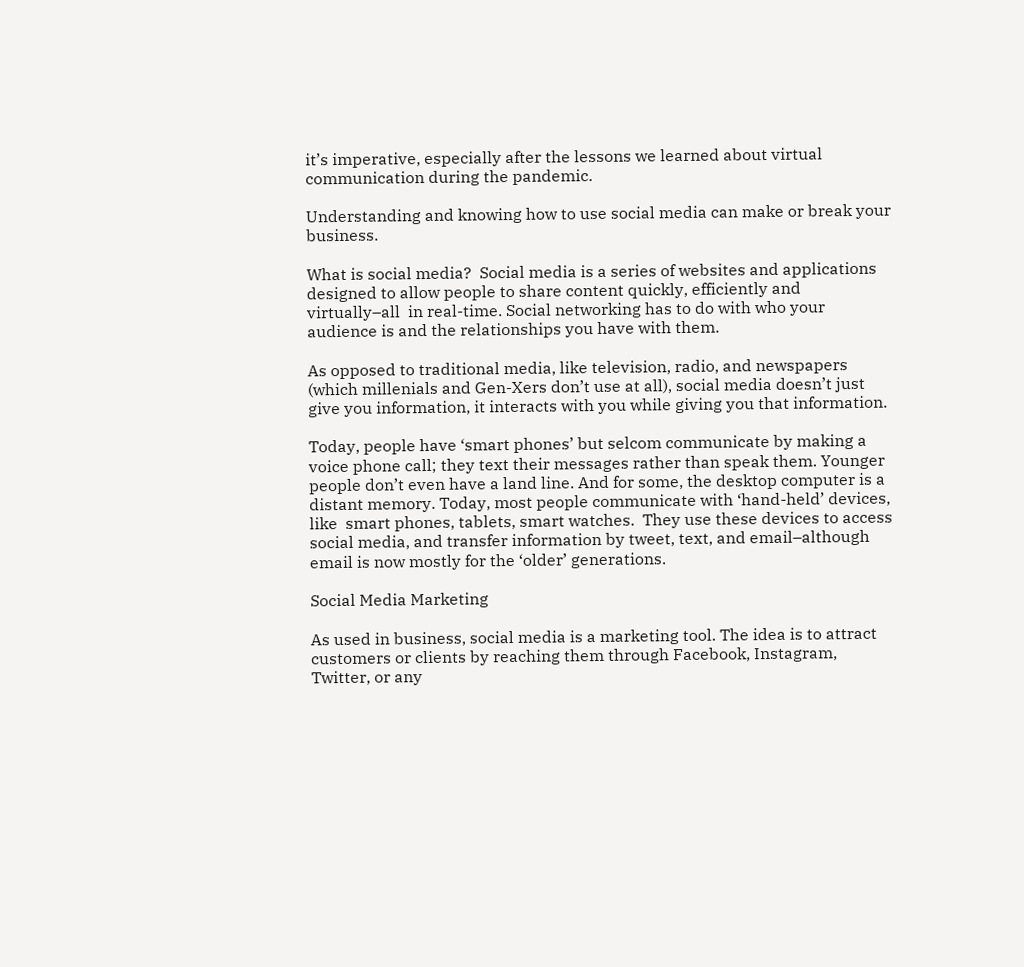it’s imperative, especially after the lessons we learned about virtual communication during the pandemic.

Understanding and knowing how to use social media can make or break your business.

What is social media?  Social media is a series of websites and applications designed to allow people to share content quickly, efficiently and virtually–all  in real-time. Social networking has to do with who your audience is and the relationships you have with them.

As opposed to traditional media, like television, radio, and newspapers (which millenials and Gen-Xers don’t use at all), social media doesn’t just give you information, it interacts with you while giving you that information.

Today, people have ‘smart phones’ but selcom communicate by making a voice phone call; they text their messages rather than speak them. Younger people don’t even have a land line. And for some, the desktop computer is a distant memory. Today, most people communicate with ‘hand-held’ devices, like  smart phones, tablets, smart watches.  They use these devices to access social media, and transfer information by tweet, text, and email–although email is now mostly for the ‘older’ generations.

Social Media Marketing

As used in business, social media is a marketing tool. The idea is to attract customers or clients by reaching them through Facebook, Instagram, Twitter, or any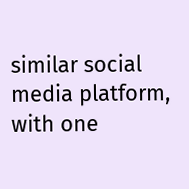similar social media platform, with one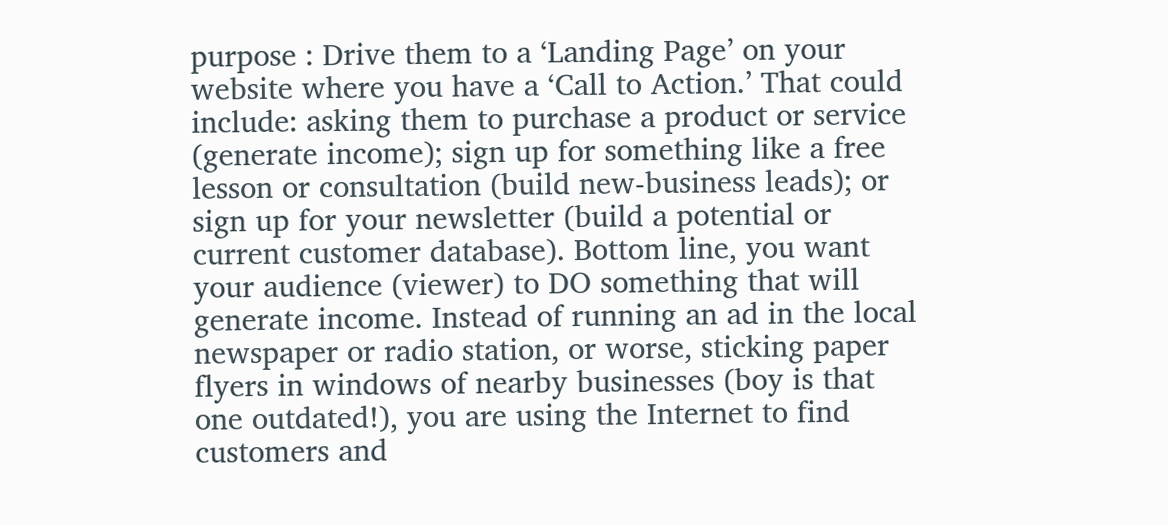purpose : Drive them to a ‘Landing Page’ on your website where you have a ‘Call to Action.’ That could include: asking them to purchase a product or service (generate income); sign up for something like a free lesson or consultation (build new-business leads); or sign up for your newsletter (build a potential or current customer database). Bottom line, you want your audience (viewer) to DO something that will generate income. Instead of running an ad in the local newspaper or radio station, or worse, sticking paper flyers in windows of nearby businesses (boy is that one outdated!), you are using the Internet to find customers and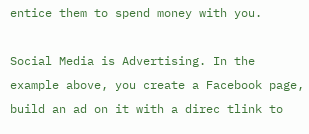entice them to spend money with you.

Social Media is Advertising. In the example above, you create a Facebook page, build an ad on it with a direc tlink to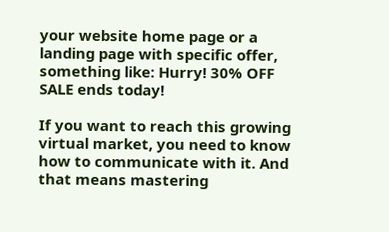your website home page or a landing page with specific offer, something like: Hurry! 30% OFF SALE ends today!

If you want to reach this growing virtual market, you need to know how to communicate with it. And that means mastering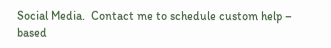Social Media.  Contact me to schedule custom help – based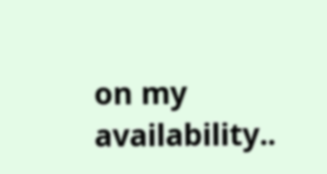on my availability..